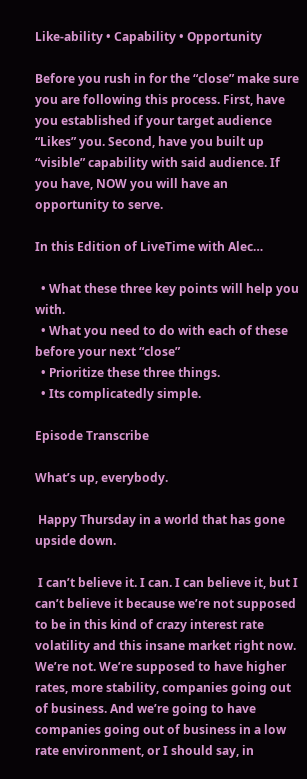Like-ability • Capability • Opportunity

Before you rush in for the “close” make sure you are following this process. First, have you established if your target audience “Likes” you. Second, have you built up “visible” capability with said audience. If you have, NOW you will have an opportunity to serve.

In this Edition of LiveTime with Alec…

  • What these three key points will help you with.
  • What you need to do with each of these before your next “close”
  • Prioritize these three things.
  • Its complicatedly simple.

Episode Transcribe

What’s up, everybody.

 Happy Thursday in a world that has gone upside down.

 I can’t believe it. I can. I can believe it, but I can’t believe it because we’re not supposed to be in this kind of crazy interest rate volatility and this insane market right now. We’re not. We’re supposed to have higher rates, more stability, companies going out of business. And we’re going to have companies going out of business in a low rate environment, or I should say, in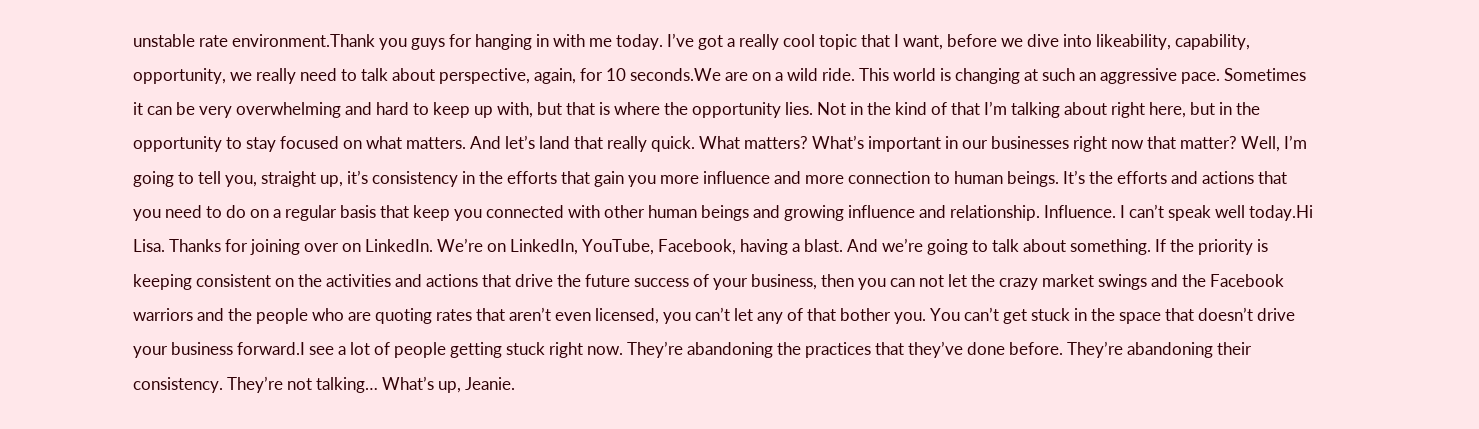unstable rate environment.Thank you guys for hanging in with me today. I’ve got a really cool topic that I want, before we dive into likeability, capability, opportunity, we really need to talk about perspective, again, for 10 seconds.We are on a wild ride. This world is changing at such an aggressive pace. Sometimes it can be very overwhelming and hard to keep up with, but that is where the opportunity lies. Not in the kind of that I’m talking about right here, but in the opportunity to stay focused on what matters. And let’s land that really quick. What matters? What’s important in our businesses right now that matter? Well, I’m going to tell you, straight up, it’s consistency in the efforts that gain you more influence and more connection to human beings. It’s the efforts and actions that you need to do on a regular basis that keep you connected with other human beings and growing influence and relationship. Influence. I can’t speak well today.Hi Lisa. Thanks for joining over on LinkedIn. We’re on LinkedIn, YouTube, Facebook, having a blast. And we’re going to talk about something. If the priority is keeping consistent on the activities and actions that drive the future success of your business, then you can not let the crazy market swings and the Facebook warriors and the people who are quoting rates that aren’t even licensed, you can’t let any of that bother you. You can’t get stuck in the space that doesn’t drive your business forward.I see a lot of people getting stuck right now. They’re abandoning the practices that they’ve done before. They’re abandoning their consistency. They’re not talking… What’s up, Jeanie.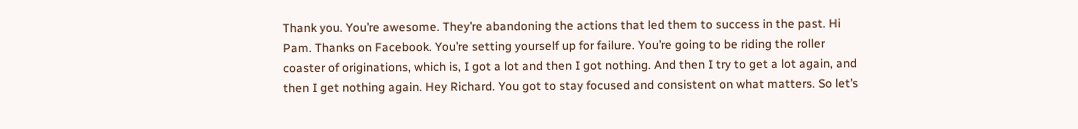Thank you. You’re awesome. They’re abandoning the actions that led them to success in the past. Hi Pam. Thanks on Facebook. You’re setting yourself up for failure. You’re going to be riding the roller coaster of originations, which is, I got a lot and then I got nothing. And then I try to get a lot again, and then I get nothing again. Hey Richard. You got to stay focused and consistent on what matters. So let’s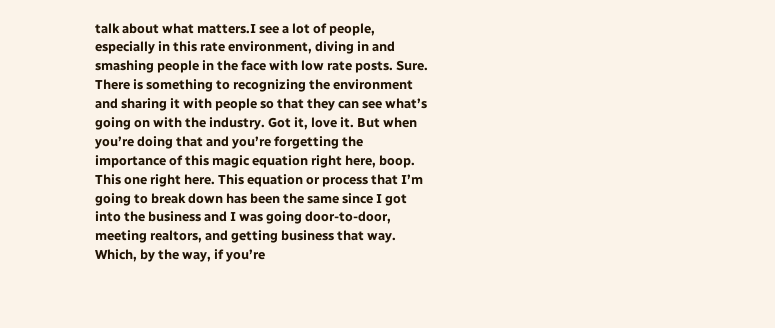talk about what matters.I see a lot of people, especially in this rate environment, diving in and smashing people in the face with low rate posts. Sure. There is something to recognizing the environment and sharing it with people so that they can see what’s going on with the industry. Got it, love it. But when you’re doing that and you’re forgetting the importance of this magic equation right here, boop. This one right here. This equation or process that I’m going to break down has been the same since I got into the business and I was going door-to-door, meeting realtors, and getting business that way. Which, by the way, if you’re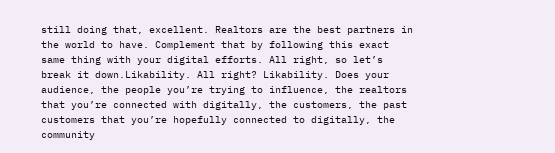still doing that, excellent. Realtors are the best partners in the world to have. Complement that by following this exact same thing with your digital efforts. All right, so let’s break it down.Likability. All right? Likability. Does your audience, the people you’re trying to influence, the realtors that you’re connected with digitally, the customers, the past customers that you’re hopefully connected to digitally, the community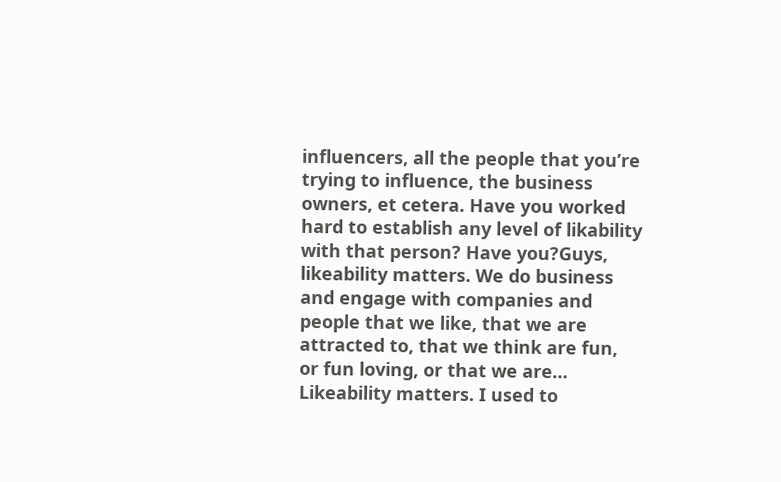influencers, all the people that you’re trying to influence, the business owners, et cetera. Have you worked hard to establish any level of likability with that person? Have you?Guys, likeability matters. We do business and engage with companies and people that we like, that we are attracted to, that we think are fun, or fun loving, or that we are… Likeability matters. I used to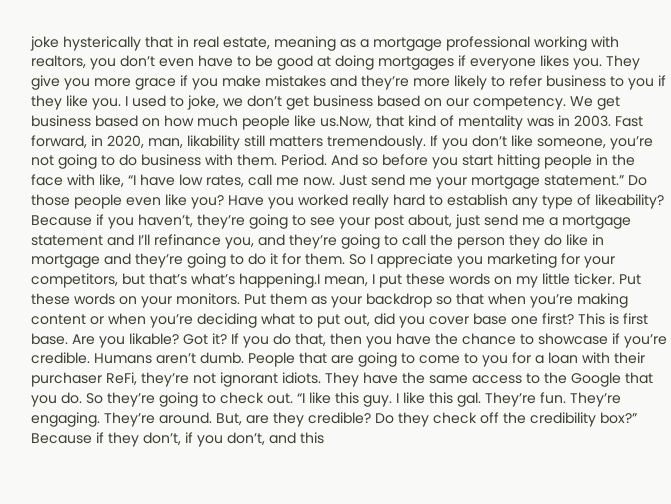joke hysterically that in real estate, meaning as a mortgage professional working with realtors, you don’t even have to be good at doing mortgages if everyone likes you. They give you more grace if you make mistakes and they’re more likely to refer business to you if they like you. I used to joke, we don’t get business based on our competency. We get business based on how much people like us.Now, that kind of mentality was in 2003. Fast forward, in 2020, man, likability still matters tremendously. If you don’t like someone, you’re not going to do business with them. Period. And so before you start hitting people in the face with like, “I have low rates, call me now. Just send me your mortgage statement.” Do those people even like you? Have you worked really hard to establish any type of likeability? Because if you haven’t, they’re going to see your post about, just send me a mortgage statement and I’ll refinance you, and they’re going to call the person they do like in mortgage and they’re going to do it for them. So I appreciate you marketing for your competitors, but that’s what’s happening.I mean, I put these words on my little ticker. Put these words on your monitors. Put them as your backdrop so that when you’re making content or when you’re deciding what to put out, did you cover base one first? This is first base. Are you likable? Got it? If you do that, then you have the chance to showcase if you’re credible. Humans aren’t dumb. People that are going to come to you for a loan with their purchaser ReFi, they’re not ignorant idiots. They have the same access to the Google that you do. So they’re going to check out. “I like this guy. I like this gal. They’re fun. They’re engaging. They’re around. But, are they credible? Do they check off the credibility box?” Because if they don’t, if you don’t, and this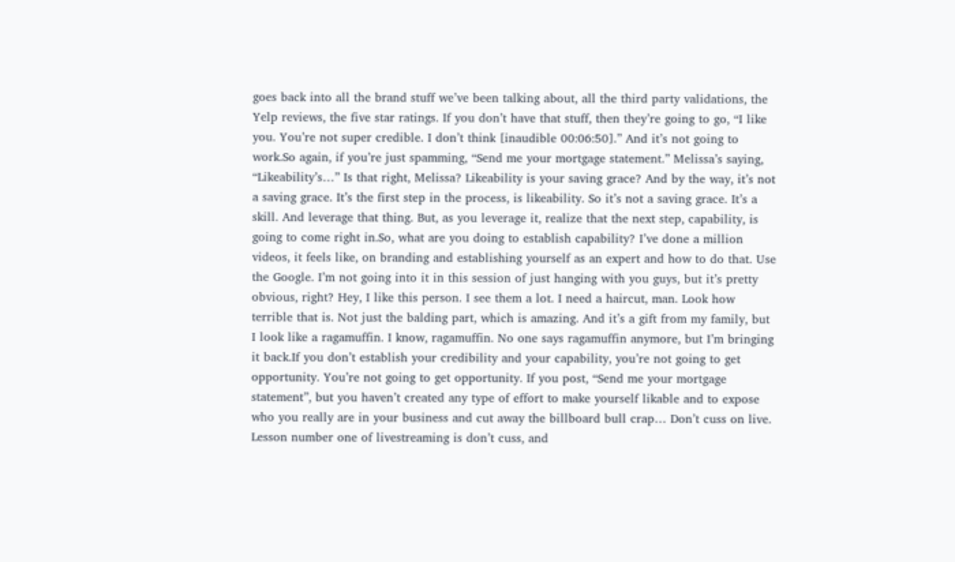goes back into all the brand stuff we’ve been talking about, all the third party validations, the Yelp reviews, the five star ratings. If you don’t have that stuff, then they’re going to go, “I like you. You’re not super credible. I don’t think [inaudible 00:06:50].” And it’s not going to work.So again, if you’re just spamming, “Send me your mortgage statement.” Melissa’s saying, “Likeability’s…” Is that right, Melissa? Likeability is your saving grace? And by the way, it’s not a saving grace. It’s the first step in the process, is likeability. So it’s not a saving grace. It’s a skill. And leverage that thing. But, as you leverage it, realize that the next step, capability, is going to come right in.So, what are you doing to establish capability? I’ve done a million videos, it feels like, on branding and establishing yourself as an expert and how to do that. Use the Google. I’m not going into it in this session of just hanging with you guys, but it’s pretty obvious, right? Hey, I like this person. I see them a lot. I need a haircut, man. Look how terrible that is. Not just the balding part, which is amazing. And it’s a gift from my family, but I look like a ragamuffin. I know, ragamuffin. No one says ragamuffin anymore, but I’m bringing it back.If you don’t establish your credibility and your capability, you’re not going to get opportunity. You’re not going to get opportunity. If you post, “Send me your mortgage statement”, but you haven’t created any type of effort to make yourself likable and to expose who you really are in your business and cut away the billboard bull crap… Don’t cuss on live. Lesson number one of livestreaming is don’t cuss, and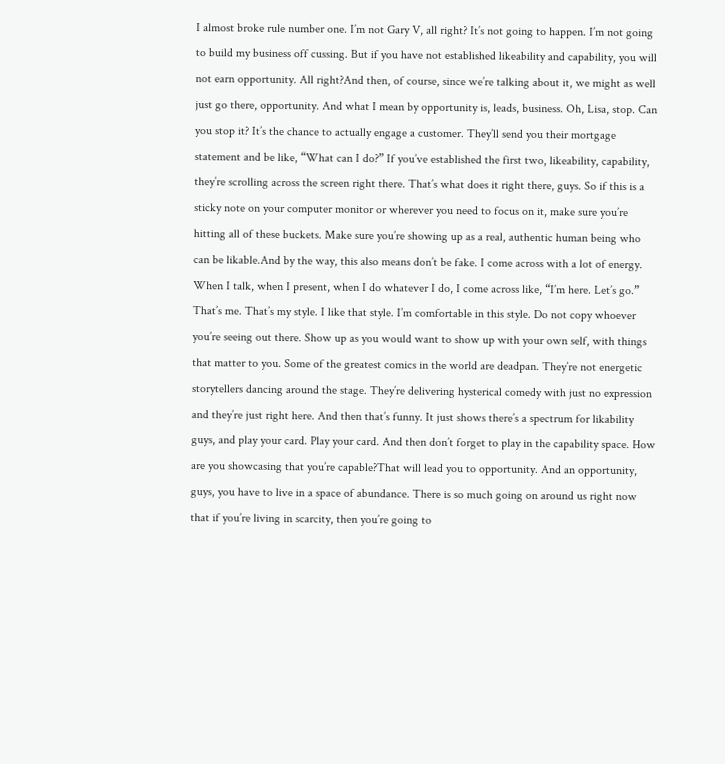I almost broke rule number one. I’m not Gary V, all right? It’s not going to happen. I’m not going to build my business off cussing. But if you have not established likeability and capability, you will not earn opportunity. All right?And then, of course, since we’re talking about it, we might as well just go there, opportunity. And what I mean by opportunity is, leads, business. Oh, Lisa, stop. Can you stop it? It’s the chance to actually engage a customer. They’ll send you their mortgage statement and be like, “What can I do?” If you’ve established the first two, likeability, capability, they’re scrolling across the screen right there. That’s what does it right there, guys. So if this is a sticky note on your computer monitor or wherever you need to focus on it, make sure you’re hitting all of these buckets. Make sure you’re showing up as a real, authentic human being who can be likable.And by the way, this also means don’t be fake. I come across with a lot of energy. When I talk, when I present, when I do whatever I do, I come across like, “I’m here. Let’s go.” That’s me. That’s my style. I like that style. I’m comfortable in this style. Do not copy whoever you’re seeing out there. Show up as you would want to show up with your own self, with things that matter to you. Some of the greatest comics in the world are deadpan. They’re not energetic storytellers dancing around the stage. They’re delivering hysterical comedy with just no expression and they’re just right here. And then that’s funny. It just shows there’s a spectrum for likability guys, and play your card. Play your card. And then don’t forget to play in the capability space. How are you showcasing that you’re capable?That will lead you to opportunity. And an opportunity, guys, you have to live in a space of abundance. There is so much going on around us right now that if you’re living in scarcity, then you’re going to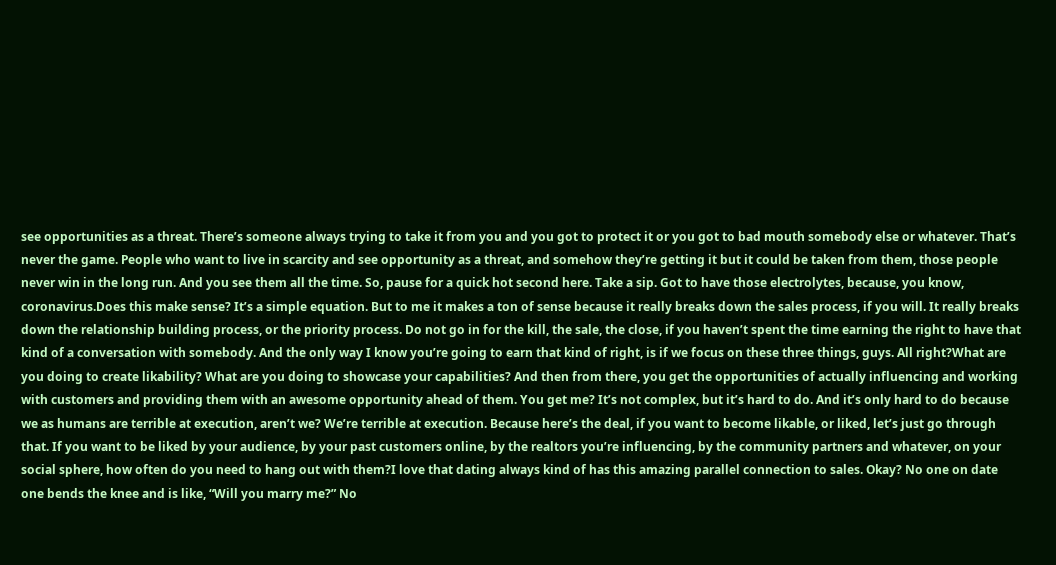see opportunities as a threat. There’s someone always trying to take it from you and you got to protect it or you got to bad mouth somebody else or whatever. That’s never the game. People who want to live in scarcity and see opportunity as a threat, and somehow they’re getting it but it could be taken from them, those people never win in the long run. And you see them all the time. So, pause for a quick hot second here. Take a sip. Got to have those electrolytes, because, you know, coronavirus.Does this make sense? It’s a simple equation. But to me it makes a ton of sense because it really breaks down the sales process, if you will. It really breaks down the relationship building process, or the priority process. Do not go in for the kill, the sale, the close, if you haven’t spent the time earning the right to have that kind of a conversation with somebody. And the only way I know you’re going to earn that kind of right, is if we focus on these three things, guys. All right?What are you doing to create likability? What are you doing to showcase your capabilities? And then from there, you get the opportunities of actually influencing and working with customers and providing them with an awesome opportunity ahead of them. You get me? It’s not complex, but it’s hard to do. And it’s only hard to do because we as humans are terrible at execution, aren’t we? We’re terrible at execution. Because here’s the deal, if you want to become likable, or liked, let’s just go through that. If you want to be liked by your audience, by your past customers online, by the realtors you’re influencing, by the community partners and whatever, on your social sphere, how often do you need to hang out with them?I love that dating always kind of has this amazing parallel connection to sales. Okay? No one on date one bends the knee and is like, “Will you marry me?” No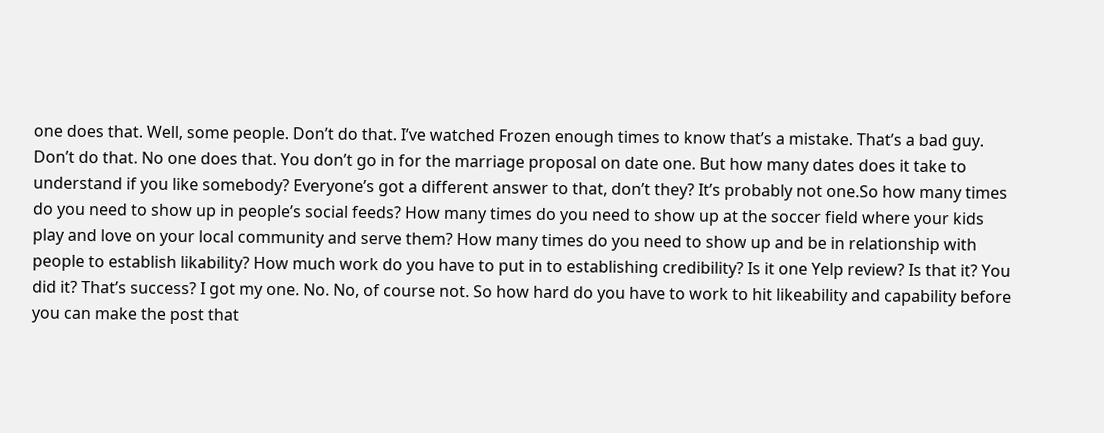one does that. Well, some people. Don’t do that. I’ve watched Frozen enough times to know that’s a mistake. That’s a bad guy. Don’t do that. No one does that. You don’t go in for the marriage proposal on date one. But how many dates does it take to understand if you like somebody? Everyone’s got a different answer to that, don’t they? It’s probably not one.So how many times do you need to show up in people’s social feeds? How many times do you need to show up at the soccer field where your kids play and love on your local community and serve them? How many times do you need to show up and be in relationship with people to establish likability? How much work do you have to put in to establishing credibility? Is it one Yelp review? Is that it? You did it? That’s success? I got my one. No. No, of course not. So how hard do you have to work to hit likeability and capability before you can make the post that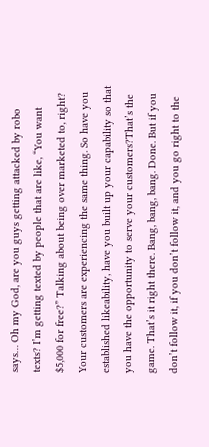says… Oh my God, are you guys getting attacked by robo texts? I’m getting texted by people that are like, “You want $5,000 for free?” Talking about being over marketed to, right? Your customers are experiencing the same thing. So have you established likeability, have you built up your capability so that you have the opportunity to serve your customers?That’s the game. That’s it right there. Bang, bang, bang. Done. But if you don’t follow it, if you don’t follow it, and you go right to the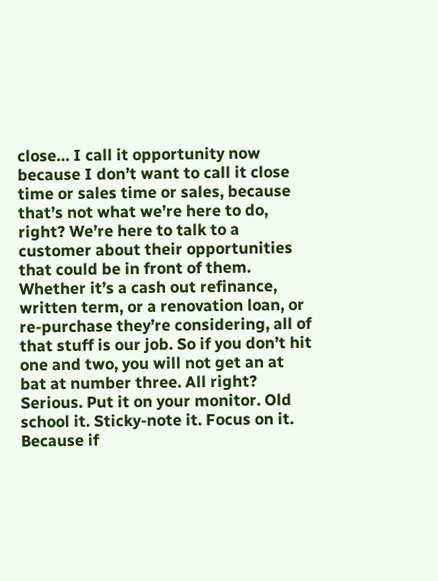close… I call it opportunity now because I don’t want to call it close time or sales time or sales, because that’s not what we’re here to do, right? We’re here to talk to a customer about their opportunities that could be in front of them. Whether it’s a cash out refinance, written term, or a renovation loan, or re-purchase they’re considering, all of that stuff is our job. So if you don’t hit one and two, you will not get an at bat at number three. All right? Serious. Put it on your monitor. Old school it. Sticky-note it. Focus on it. Because if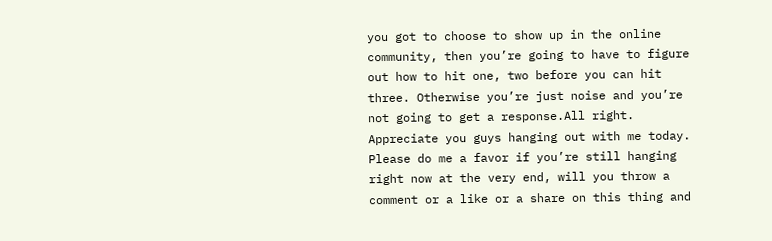you got to choose to show up in the online community, then you’re going to have to figure out how to hit one, two before you can hit three. Otherwise you’re just noise and you’re not going to get a response.All right. Appreciate you guys hanging out with me today. Please do me a favor if you’re still hanging right now at the very end, will you throw a comment or a like or a share on this thing and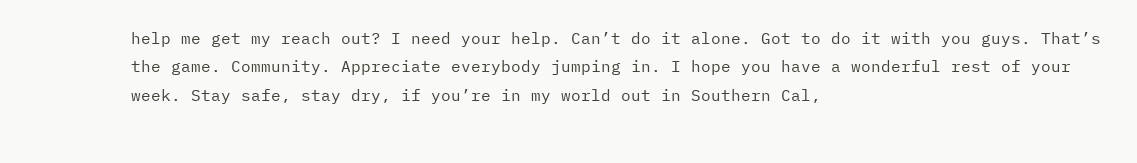help me get my reach out? I need your help. Can’t do it alone. Got to do it with you guys. That’s the game. Community. Appreciate everybody jumping in. I hope you have a wonderful rest of your week. Stay safe, stay dry, if you’re in my world out in Southern Cal,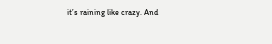it’s raining like crazy. And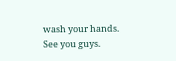wash your hands. See you guys.